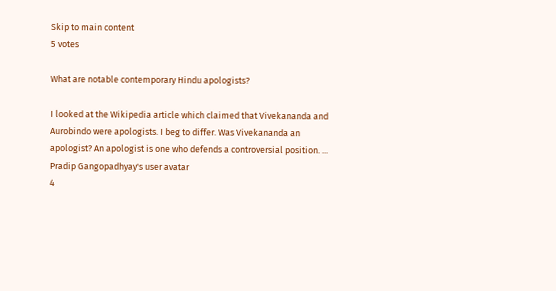Skip to main content
5 votes

What are notable contemporary Hindu apologists?

I looked at the Wikipedia article which claimed that Vivekananda and Aurobindo were apologists. I beg to differ. Was Vivekananda an apologist? An apologist is one who defends a controversial position. ...
Pradip Gangopadhyay's user avatar
4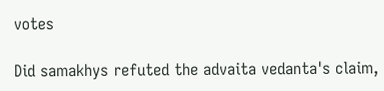votes

Did samakhys refuted the advaita vedanta's claim,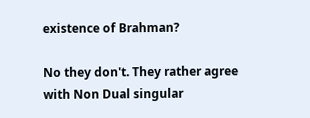existence of Brahman?

No they don't. They rather agree with Non Dual singular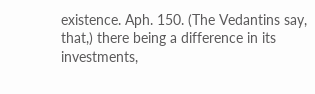existence. Aph. 150. (The Vedantins say, that,) there being a difference in its investments,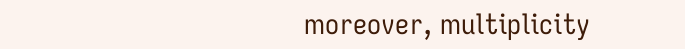moreover, multiplicity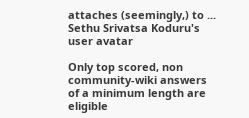attaches (seemingly,) to ...
Sethu Srivatsa Koduru's user avatar

Only top scored, non community-wiki answers of a minimum length are eligible